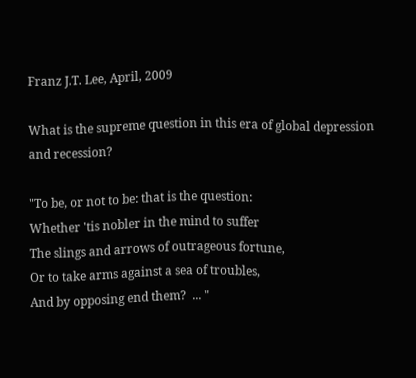Franz J.T. Lee, April, 2009

What is the supreme question in this era of global depression and recession?

"To be, or not to be: that is the question:
Whether 'tis nobler in the mind to suffer
The slings and arrows of outrageous fortune,
Or to take arms against a sea of troubles,
And by opposing end them?  ... "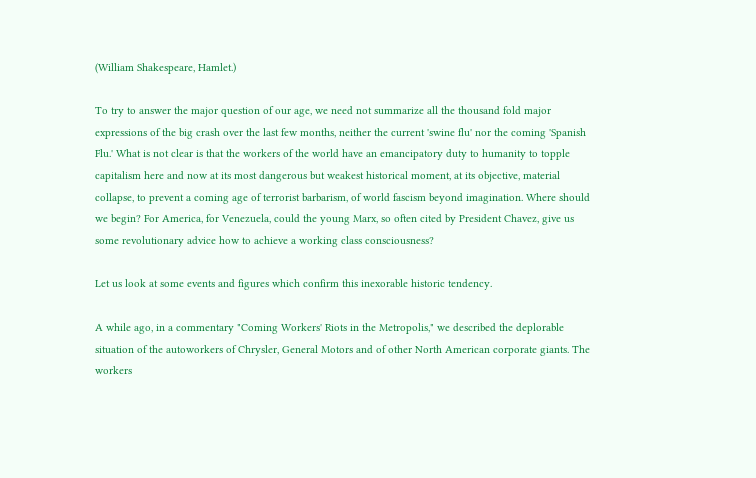(William Shakespeare, Hamlet.)

To try to answer the major question of our age, we need not summarize all the thousand fold major expressions of the big crash over the last few months, neither the current 'swine flu' nor the coming 'Spanish Flu.' What is not clear is that the workers of the world have an emancipatory duty to humanity to topple capitalism here and now at its most dangerous but weakest historical moment, at its objective, material collapse, to prevent a coming age of terrorist barbarism, of world fascism beyond imagination. Where should we begin? For America, for Venezuela, could the young Marx, so often cited by President Chavez, give us some revolutionary advice how to achieve a working class consciousness?

Let us look at some events and figures which confirm this inexorable historic tendency.

A while ago, in a commentary "Coming Workers' Riots in the Metropolis," we described the deplorable situation of the autoworkers of Chrysler, General Motors and of other North American corporate giants. The workers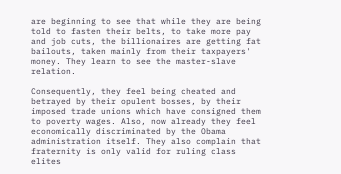are beginning to see that while they are being told to fasten their belts, to take more pay and job cuts, the billionaires are getting fat bailouts, taken mainly from their taxpayers' money. They learn to see the master-slave relation.

Consequently, they feel being cheated and betrayed by their opulent bosses, by their imposed trade unions which have consigned them to poverty wages. Also, now already they feel economically discriminated by the Obama administration itself. They also complain that fraternity is only valid for ruling class elites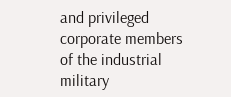and privileged corporate members of the industrial military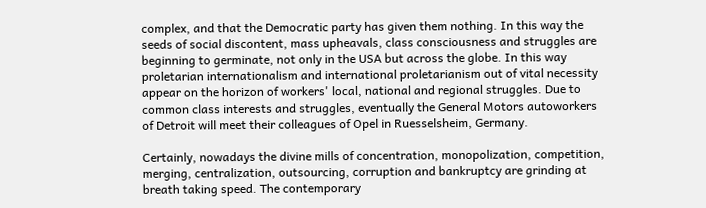complex, and that the Democratic party has given them nothing. In this way the seeds of social discontent, mass upheavals, class consciousness and struggles are beginning to germinate, not only in the USA but across the globe. In this way proletarian internationalism and international proletarianism out of vital necessity appear on the horizon of workers' local, national and regional struggles. Due to common class interests and struggles, eventually the General Motors autoworkers of Detroit will meet their colleagues of Opel in Ruesselsheim, Germany.

Certainly, nowadays the divine mills of concentration, monopolization, competition, merging, centralization, outsourcing, corruption and bankruptcy are grinding at breath taking speed. The contemporary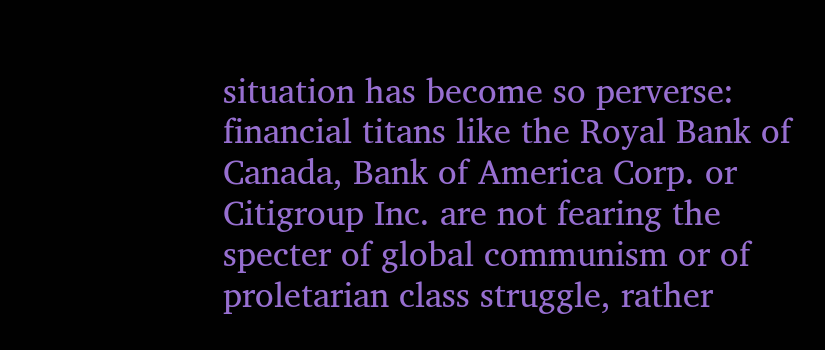situation has become so perverse: financial titans like the Royal Bank of Canada, Bank of America Corp. or  Citigroup Inc. are not fearing the specter of global communism or of proletarian class struggle, rather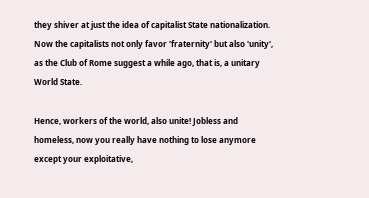they shiver at just the idea of capitalist State nationalization. Now the capitalists not only favor 'fraternity' but also 'unity', as the Club of Rome suggest a while ago, that is, a unitary World State.

Hence, workers of the world, also unite! Jobless and homeless, now you really have nothing to lose anymore except your exploitative,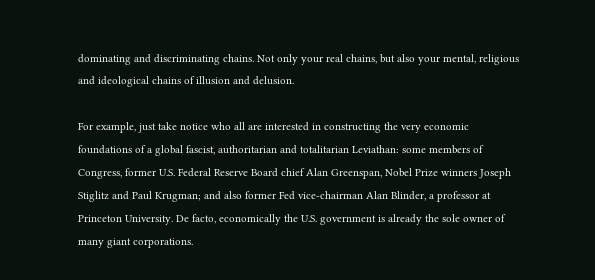dominating and discriminating chains. Not only your real chains, but also your mental, religious and ideological chains of illusion and delusion.

For example, just take notice who all are interested in constructing the very economic foundations of a global fascist, authoritarian and totalitarian Leviathan: some members of Congress, former U.S. Federal Reserve Board chief Alan Greenspan, Nobel Prize winners Joseph Stiglitz and Paul Krugman; and also former Fed vice-chairman Alan Blinder, a professor at Princeton University. De facto, economically the U.S. government is already the sole owner of many giant corporations.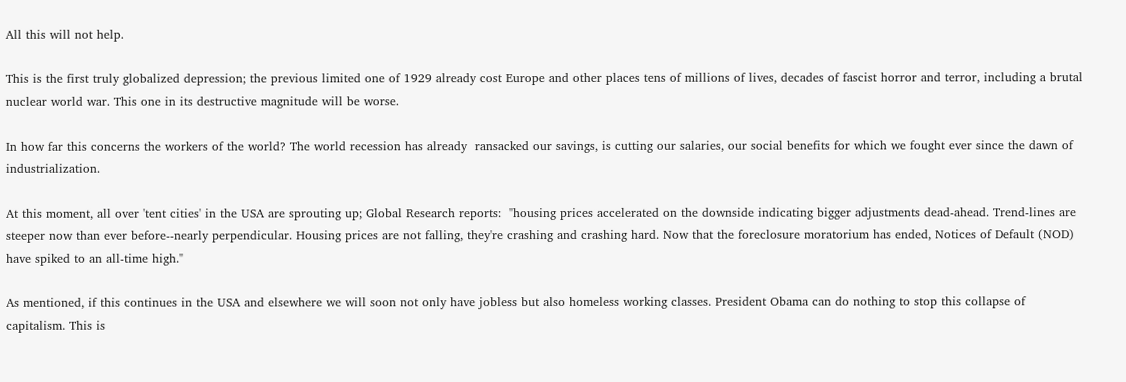All this will not help.

This is the first truly globalized depression; the previous limited one of 1929 already cost Europe and other places tens of millions of lives, decades of fascist horror and terror, including a brutal nuclear world war. This one in its destructive magnitude will be worse.

In how far this concerns the workers of the world? The world recession has already  ransacked our savings, is cutting our salaries, our social benefits for which we fought ever since the dawn of industrialization.

At this moment, all over 'tent cities' in the USA are sprouting up; Global Research reports:  "housing prices accelerated on the downside indicating bigger adjustments dead-ahead. Trend-lines are steeper now than ever before--nearly perpendicular. Housing prices are not falling, they're crashing and crashing hard. Now that the foreclosure moratorium has ended, Notices of Default (NOD) have spiked to an all-time high."

As mentioned, if this continues in the USA and elsewhere we will soon not only have jobless but also homeless working classes. President Obama can do nothing to stop this collapse of capitalism. This is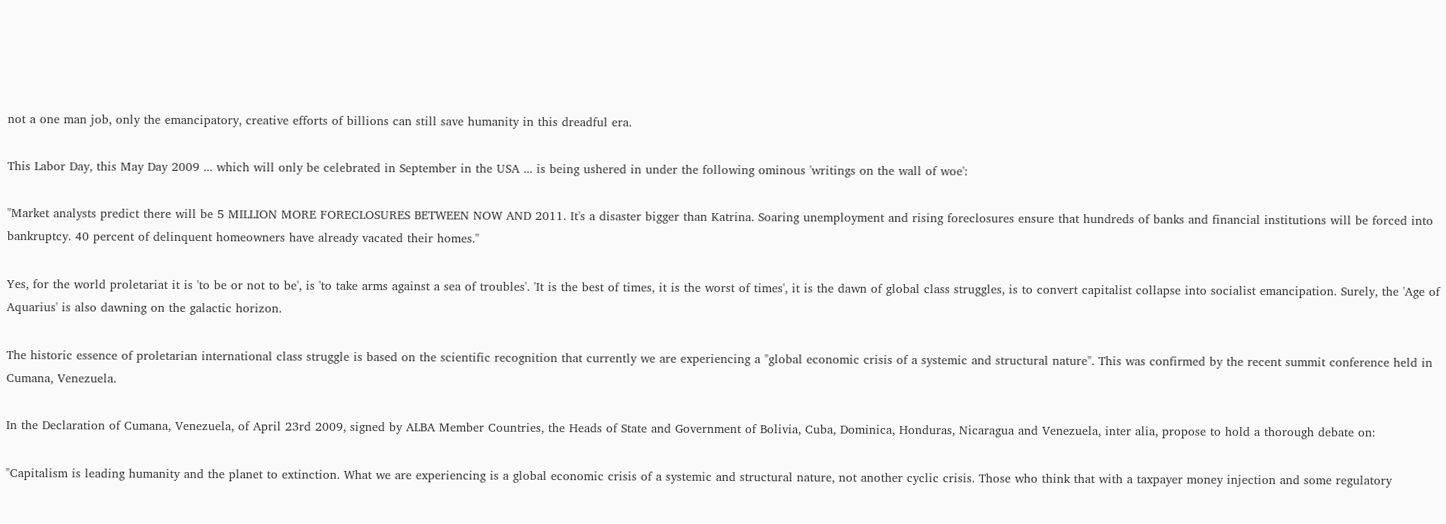not a one man job, only the emancipatory, creative efforts of billions can still save humanity in this dreadful era.

This Labor Day, this May Day 2009 ... which will only be celebrated in September in the USA ... is being ushered in under the following ominous 'writings on the wall of woe':

"Market analysts predict there will be 5 MILLION MORE FORECLOSURES BETWEEN NOW AND 2011. It's a disaster bigger than Katrina. Soaring unemployment and rising foreclosures ensure that hundreds of banks and financial institutions will be forced into bankruptcy. 40 percent of delinquent homeowners have already vacated their homes."

Yes, for the world proletariat it is 'to be or not to be', is 'to take arms against a sea of troubles'. 'It is the best of times, it is the worst of times', it is the dawn of global class struggles, is to convert capitalist collapse into socialist emancipation. Surely, the 'Age of Aquarius' is also dawning on the galactic horizon.

The historic essence of proletarian international class struggle is based on the scientific recognition that currently we are experiencing a "global economic crisis of a systemic and structural nature". This was confirmed by the recent summit conference held in Cumana, Venezuela.

In the Declaration of Cumana, Venezuela, of April 23rd 2009, signed by ALBA Member Countries, the Heads of State and Government of Bolivia, Cuba, Dominica, Honduras, Nicaragua and Venezuela, inter alia, propose to hold a thorough debate on:

"Capitalism is leading humanity and the planet to extinction. What we are experiencing is a global economic crisis of a systemic and structural nature, not another cyclic crisis. Those who think that with a taxpayer money injection and some regulatory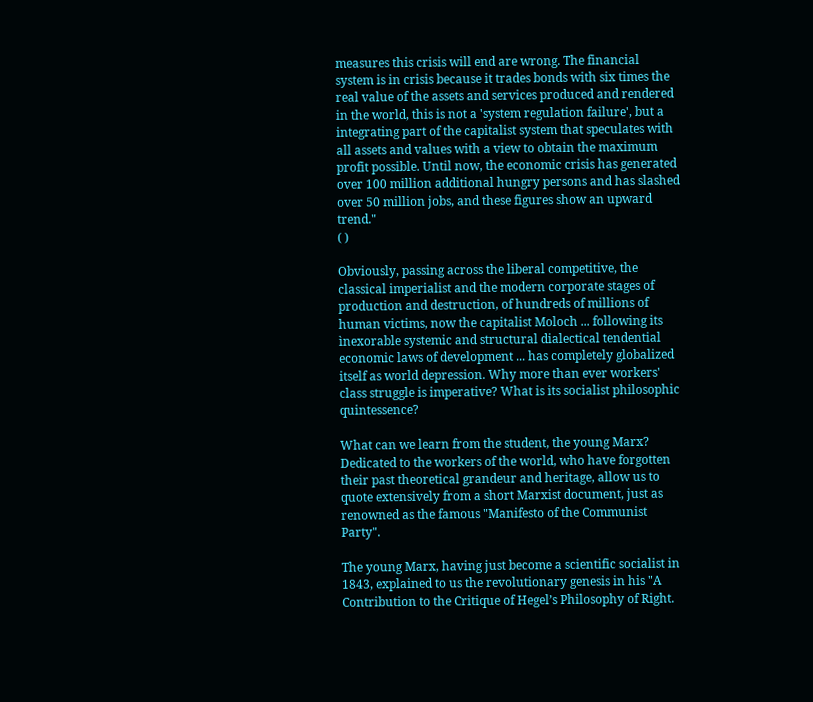measures this crisis will end are wrong. The financial system is in crisis because it trades bonds with six times the real value of the assets and services produced and rendered in the world, this is not a 'system regulation failure', but a integrating part of the capitalist system that speculates with all assets and values with a view to obtain the maximum profit possible. Until now, the economic crisis has generated over 100 million additional hungry persons and has slashed over 50 million jobs, and these figures show an upward trend."
( )

Obviously, passing across the liberal competitive, the classical imperialist and the modern corporate stages of production and destruction, of hundreds of millions of human victims, now the capitalist Moloch ... following its ìnexorable systemic and structural dialectical tendential economic laws of development ... has completely globalized itself as world depression. Why more than ever workers' class struggle is imperative? What is its socialist philosophic quintessence?

What can we learn from the student, the young Marx? Dedicated to the workers of the world, who have forgotten their past theoretical grandeur and heritage, allow us to quote extensively from a short Marxist document, just as renowned as the famous "Manifesto of the Communist Party".

The young Marx, having just become a scientific socialist in 1843, explained to us the revolutionary genesis in his "A Contribution to the Critique of Hegel’s Philosophy of Right.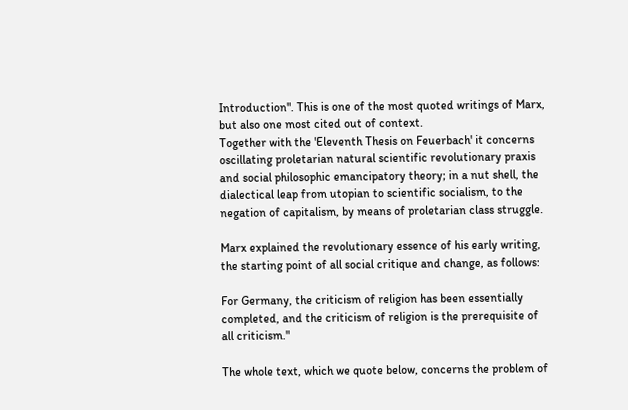Introduction". This is one of the most quoted writings of Marx, but also one most cited out of context.
Together with the 'Eleventh Thesis on Feuerbach' it concerns oscillating proletarian natural scientific revolutionary praxis
and social philosophic emancipatory theory; in a nut shell, the dialectical leap from utopian to scientific socialism, to the negation of capitalism, by means of proletarian class struggle.

Marx explained the revolutionary essence of his early writing, the starting point of all social critique and change, as follows:

For Germany, the criticism of religion has been essentially completed, and the criticism of religion is the prerequisite of all criticism."

The whole text, which we quote below, concerns the problem of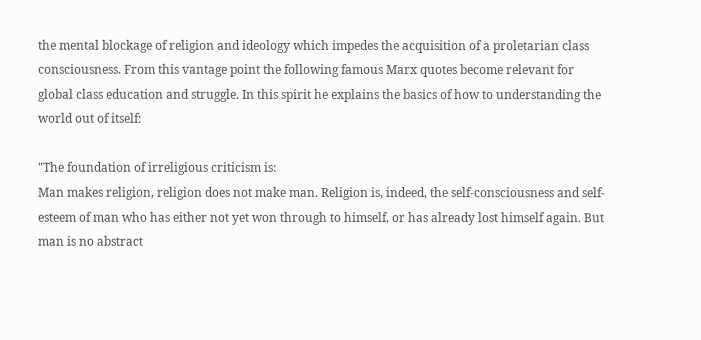the mental blockage of religion and ideology which impedes the acquisition of a proletarian class consciousness. From this vantage point the following famous Marx quotes become relevant for global class education and struggle. In this spirit he explains the basics of how to understanding the world out of itself:

"The foundation of irreligious criticism is:
Man makes religion, religion does not make man. Religion is, indeed, the self-consciousness and self-esteem of man who has either not yet won through to himself, or has already lost himself again. But man is no abstract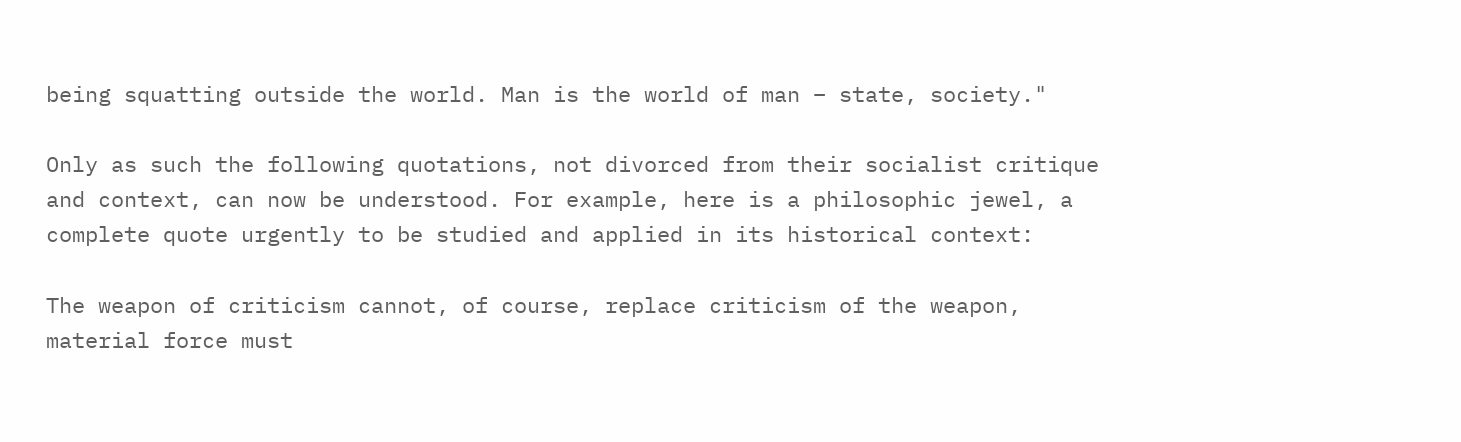being squatting outside the world. Man is the world of man – state, society."

Only as such the following quotations, not divorced from their socialist critique and context, can now be understood. For example, here is a philosophic jewel, a complete quote urgently to be studied and applied in its historical context:

The weapon of criticism cannot, of course, replace criticism of the weapon, material force must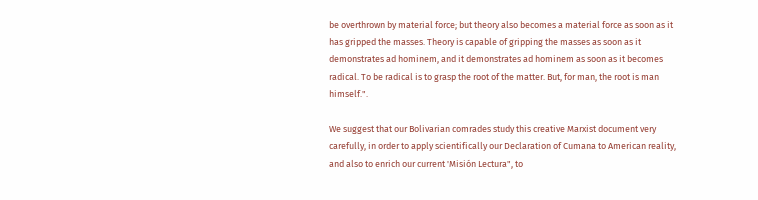be overthrown by material force; but theory also becomes a material force as soon as it has gripped the masses. Theory is capable of gripping the masses as soon as it demonstrates ad hominem, and it demonstrates ad hominem as soon as it becomes radical. To be radical is to grasp the root of the matter. But, for man, the root is man himself.".

We suggest that our Bolivarian comrades study this creative Marxist document very carefully, in order to apply scientifically our Declaration of Cumana to American reality, and also to enrich our current 'Misión Lectura", to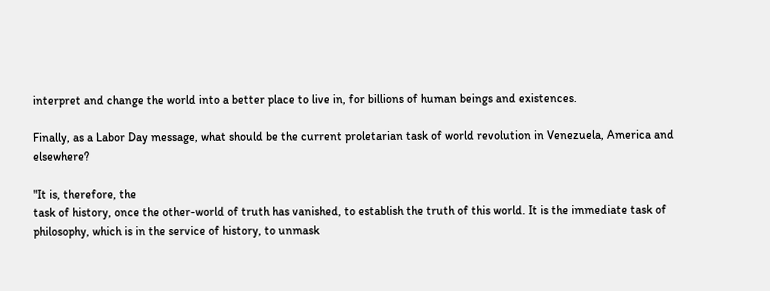interpret and change the world into a better place to live in, for billions of human beings and existences.

Finally, as a Labor Day message, what should be the current proletarian task of world revolution in Venezuela, America and elsewhere?

"It is, therefore, the
task of history, once the other-world of truth has vanished, to establish the truth of this world. It is the immediate task of philosophy, which is in the service of history, to unmask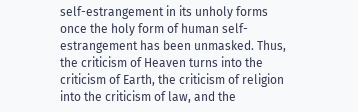self-estrangement in its unholy forms once the holy form of human self-estrangement has been unmasked. Thus, the criticism of Heaven turns into the criticism of Earth, the criticism of religion into the criticism of law, and the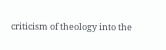criticism of theology into the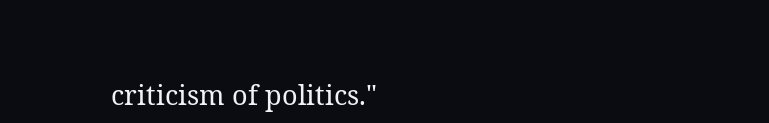criticism of politics."